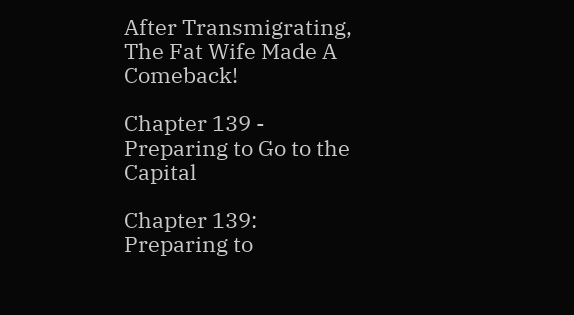After Transmigrating, The Fat Wife Made A Comeback!

Chapter 139 - Preparing to Go to the Capital

Chapter 139: Preparing to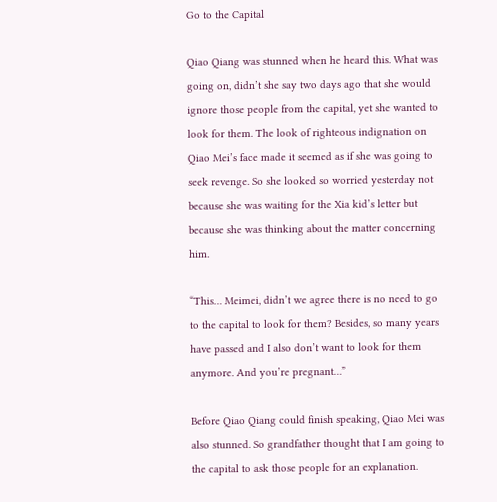Go to the Capital

Qiao Qiang was stunned when he heard this. What was going on, didn’t she say two days ago that she would ignore those people from the capital, yet she wanted to look for them. The look of righteous indignation on Qiao Mei’s face made it seemed as if she was going to seek revenge. So she looked so worried yesterday not because she was waiting for the Xia kid’s letter but because she was thinking about the matter concerning him.

“This… Meimei, didn’t we agree there is no need to go to the capital to look for them? Besides, so many years have passed and I also don’t want to look for them anymore. And you’re pregnant…”

Before Qiao Qiang could finish speaking, Qiao Mei was also stunned. So grandfather thought that I am going to the capital to ask those people for an explanation.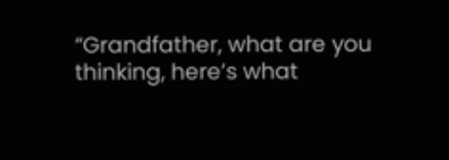“Grandfather, what are you thinking, here’s what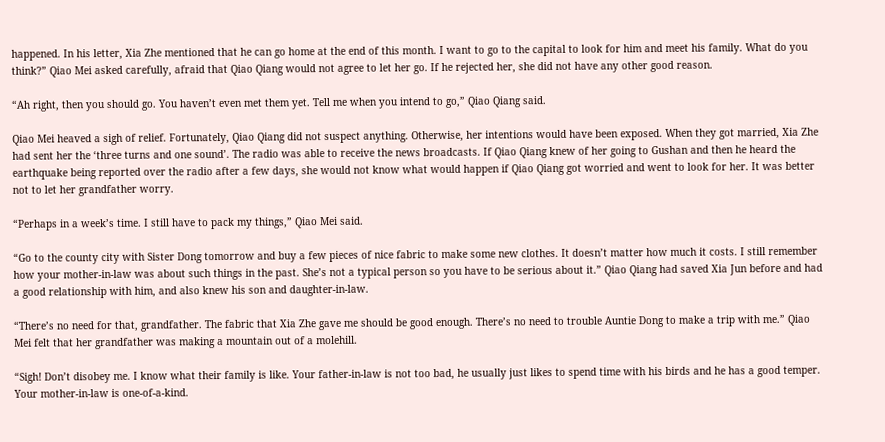happened. In his letter, Xia Zhe mentioned that he can go home at the end of this month. I want to go to the capital to look for him and meet his family. What do you think?” Qiao Mei asked carefully, afraid that Qiao Qiang would not agree to let her go. If he rejected her, she did not have any other good reason.

“Ah right, then you should go. You haven’t even met them yet. Tell me when you intend to go,” Qiao Qiang said.

Qiao Mei heaved a sigh of relief. Fortunately, Qiao Qiang did not suspect anything. Otherwise, her intentions would have been exposed. When they got married, Xia Zhe had sent her the ‘three turns and one sound’. The radio was able to receive the news broadcasts. If Qiao Qiang knew of her going to Gushan and then he heard the earthquake being reported over the radio after a few days, she would not know what would happen if Qiao Qiang got worried and went to look for her. It was better not to let her grandfather worry.

“Perhaps in a week’s time. I still have to pack my things,” Qiao Mei said.

“Go to the county city with Sister Dong tomorrow and buy a few pieces of nice fabric to make some new clothes. It doesn’t matter how much it costs. I still remember how your mother-in-law was about such things in the past. She’s not a typical person so you have to be serious about it.” Qiao Qiang had saved Xia Jun before and had a good relationship with him, and also knew his son and daughter-in-law.

“There’s no need for that, grandfather. The fabric that Xia Zhe gave me should be good enough. There’s no need to trouble Auntie Dong to make a trip with me.” Qiao Mei felt that her grandfather was making a mountain out of a molehill.

“Sigh! Don’t disobey me. I know what their family is like. Your father-in-law is not too bad, he usually just likes to spend time with his birds and he has a good temper. Your mother-in-law is one-of-a-kind.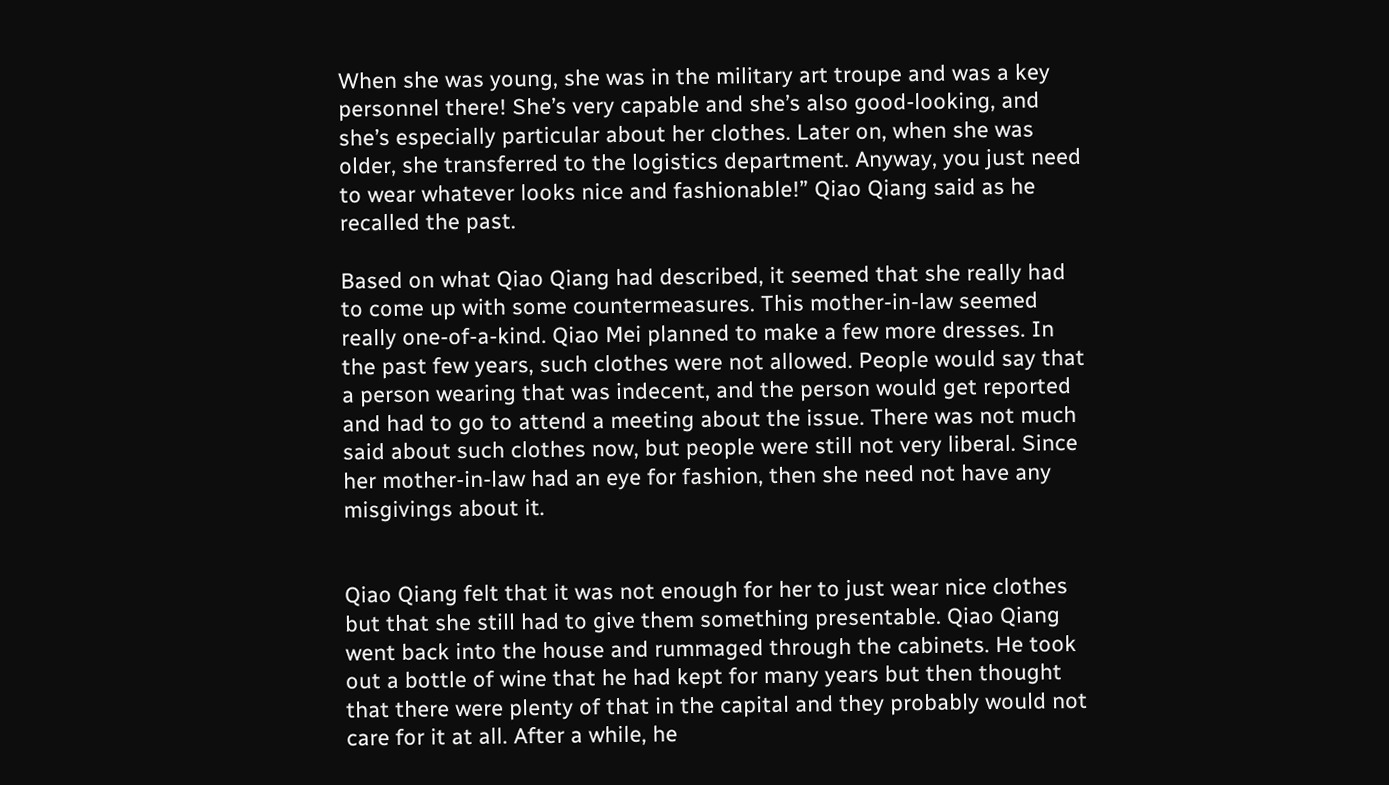When she was young, she was in the military art troupe and was a key personnel there! She’s very capable and she’s also good-looking, and she’s especially particular about her clothes. Later on, when she was older, she transferred to the logistics department. Anyway, you just need to wear whatever looks nice and fashionable!” Qiao Qiang said as he recalled the past.

Based on what Qiao Qiang had described, it seemed that she really had to come up with some countermeasures. This mother-in-law seemed really one-of-a-kind. Qiao Mei planned to make a few more dresses. In the past few years, such clothes were not allowed. People would say that a person wearing that was indecent, and the person would get reported and had to go to attend a meeting about the issue. There was not much said about such clothes now, but people were still not very liberal. Since her mother-in-law had an eye for fashion, then she need not have any misgivings about it.


Qiao Qiang felt that it was not enough for her to just wear nice clothes but that she still had to give them something presentable. Qiao Qiang went back into the house and rummaged through the cabinets. He took out a bottle of wine that he had kept for many years but then thought that there were plenty of that in the capital and they probably would not care for it at all. After a while, he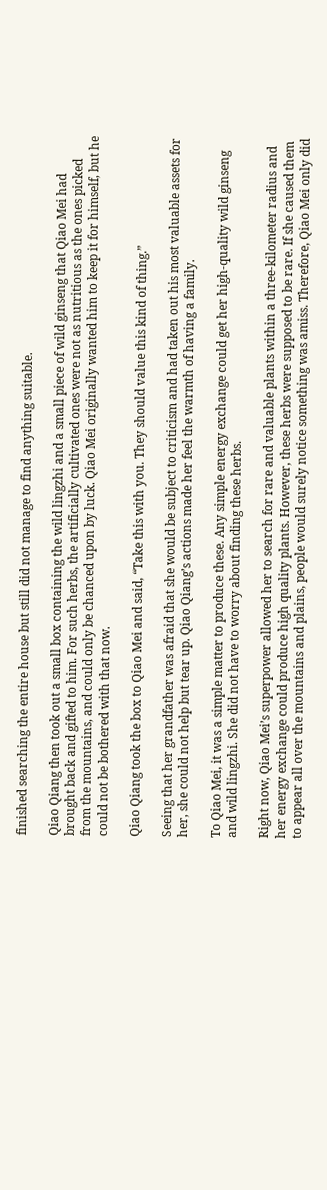finished searching the entire house but still did not manage to find anything suitable.

Qiao Qiang then took out a small box containing the wild lingzhi and a small piece of wild ginseng that Qiao Mei had brought back and gifted to him. For such herbs, the artificially cultivated ones were not as nutritious as the ones picked from the mountains, and could only be chanced upon by luck. Qiao Mei originally wanted him to keep it for himself, but he could not be bothered with that now.

Qiao Qiang took the box to Qiao Mei and said, “Take this with you. They should value this kind of thing.”

Seeing that her grandfather was afraid that she would be subject to criticism and had taken out his most valuable assets for her, she could not help but tear up. Qiao Qiang’s actions made her feel the warmth of having a family.

To Qiao Mei, it was a simple matter to produce these. Any simple energy exchange could get her high-quality wild ginseng and wild lingzhi. She did not have to worry about finding these herbs.

Right now, Qiao Mei’s superpower allowed her to search for rare and valuable plants within a three-kilometer radius and her energy exchange could produce high quality plants. However, these herbs were supposed to be rare. If she caused them to appear all over the mountains and plains, people would surely notice something was amiss. Therefore, Qiao Mei only did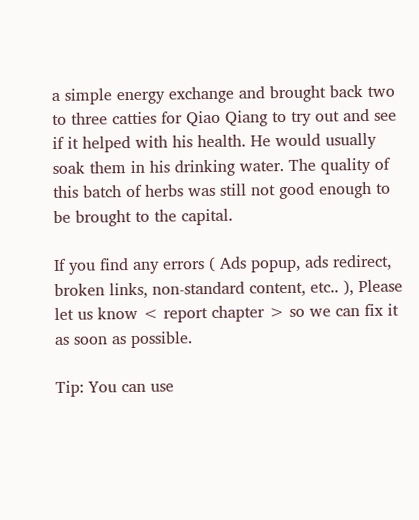a simple energy exchange and brought back two to three catties for Qiao Qiang to try out and see if it helped with his health. He would usually soak them in his drinking water. The quality of this batch of herbs was still not good enough to be brought to the capital.

If you find any errors ( Ads popup, ads redirect, broken links, non-standard content, etc.. ), Please let us know < report chapter > so we can fix it as soon as possible.

Tip: You can use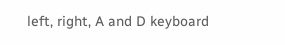left, right, A and D keyboard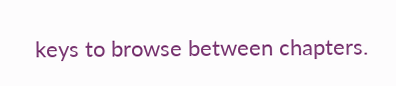keys to browse between chapters.